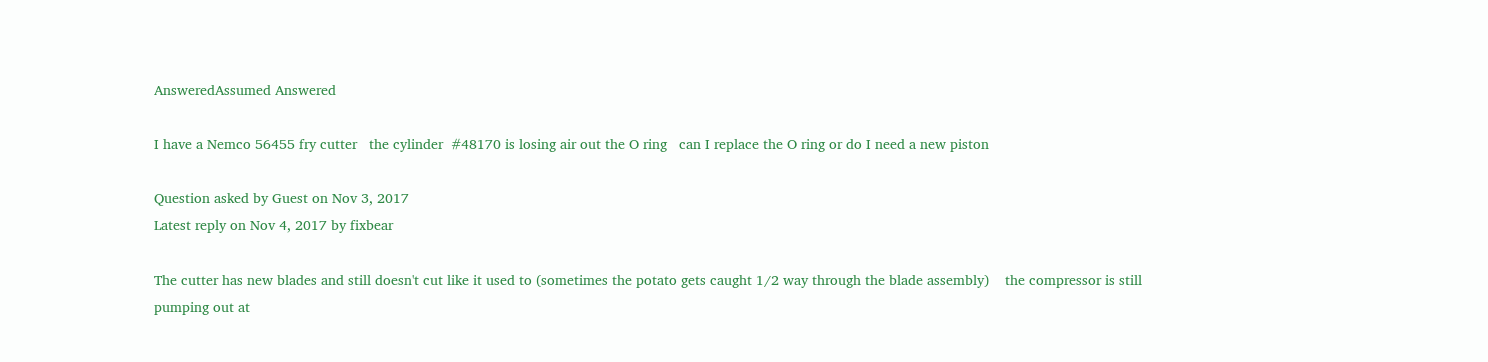AnsweredAssumed Answered

I have a Nemco 56455 fry cutter   the cylinder  #48170 is losing air out the O ring   can I replace the O ring or do I need a new piston

Question asked by Guest on Nov 3, 2017
Latest reply on Nov 4, 2017 by fixbear

The cutter has new blades and still doesn't cut like it used to (sometimes the potato gets caught 1/2 way through the blade assembly)    the compressor is still pumping out at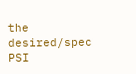the desired/spec PSI